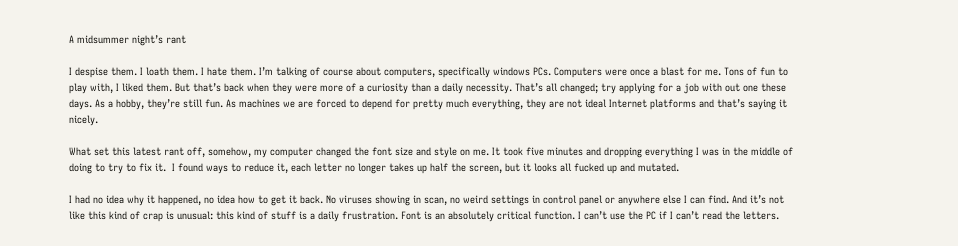A midsummer night’s rant

I despise them. I loath them. I hate them. I’m talking of course about computers, specifically windows PCs. Computers were once a blast for me. Tons of fun to play with, I liked them. But that’s back when they were more of a curiosity than a daily necessity. That’s all changed; try applying for a job with out one these days. As a hobby, they’re still fun. As machines we are forced to depend for pretty much everything, they are not ideal Internet platforms and that’s saying it nicely.

What set this latest rant off, somehow, my computer changed the font size and style on me. It took five minutes and dropping everything I was in the middle of doing to try to fix it.  I found ways to reduce it, each letter no longer takes up half the screen, but it looks all fucked up and mutated.

I had no idea why it happened, no idea how to get it back. No viruses showing in scan, no weird settings in control panel or anywhere else I can find. And it’s not like this kind of crap is unusual: this kind of stuff is a daily frustration. Font is an absolutely critical function. I can’t use the PC if I can’t read the letters.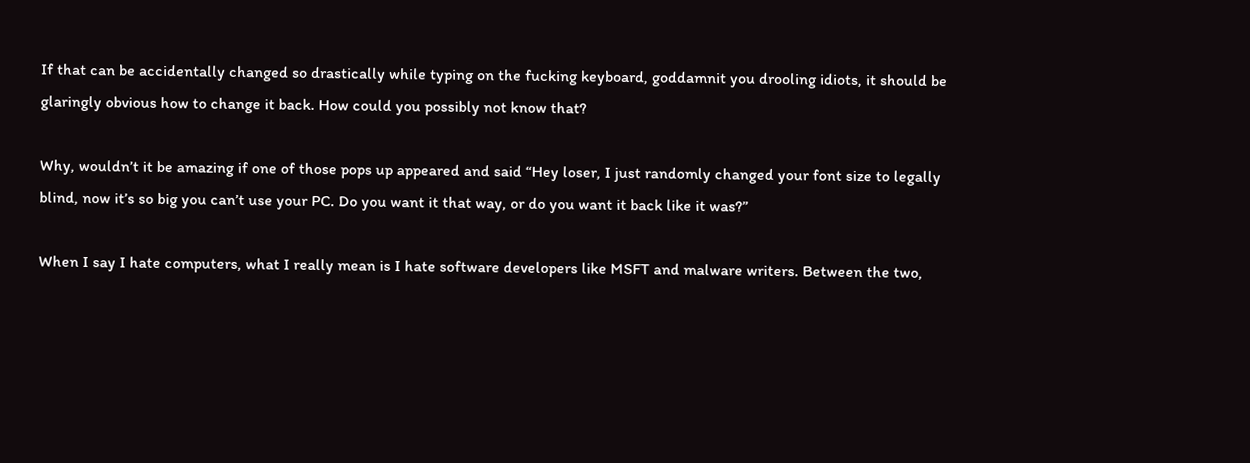If that can be accidentally changed so drastically while typing on the fucking keyboard, goddamnit you drooling idiots, it should be glaringly obvious how to change it back. How could you possibly not know that?

Why, wouldn’t it be amazing if one of those pops up appeared and said “Hey loser, I just randomly changed your font size to legally blind, now it’s so big you can’t use your PC. Do you want it that way, or do you want it back like it was?”

When I say I hate computers, what I really mean is I hate software developers like MSFT and malware writers. Between the two,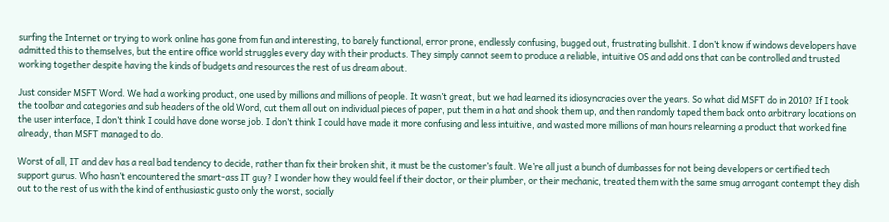surfing the Internet or trying to work online has gone from fun and interesting, to barely functional, error prone, endlessly confusing, bugged out, frustrating bullshit. I don’t know if windows developers have admitted this to themselves, but the entire office world struggles every day with their products. They simply cannot seem to produce a reliable, intuitive OS and add ons that can be controlled and trusted working together despite having the kinds of budgets and resources the rest of us dream about.

Just consider MSFT Word. We had a working product, one used by millions and millions of people. It wasn’t great, but we had learned its idiosyncracies over the years. So what did MSFT do in 2010? If I took the toolbar and categories and sub headers of the old Word, cut them all out on individual pieces of paper, put them in a hat and shook them up, and then randomly taped them back onto arbitrary locations on the user interface, I don’t think I could have done worse job. I don’t think I could have made it more confusing and less intuitive, and wasted more millions of man hours relearning a product that worked fine already, than MSFT managed to do.

Worst of all, IT and dev has a real bad tendency to decide, rather than fix their broken shit, it must be the customer’s fault. We’re all just a bunch of dumbasses for not being developers or certified tech support gurus. Who hasn’t encountered the smart-ass IT guy? I wonder how they would feel if their doctor, or their plumber, or their mechanic, treated them with the same smug arrogant contempt they dish out to the rest of us with the kind of enthusiastic gusto only the worst, socially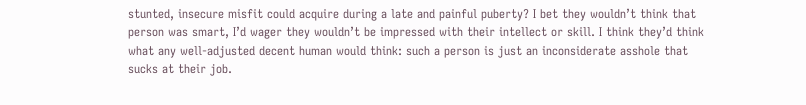stunted, insecure misfit could acquire during a late and painful puberty? I bet they wouldn’t think that person was smart, I’d wager they wouldn’t be impressed with their intellect or skill. I think they’d think what any well-adjusted decent human would think: such a person is just an inconsiderate asshole that sucks at their job.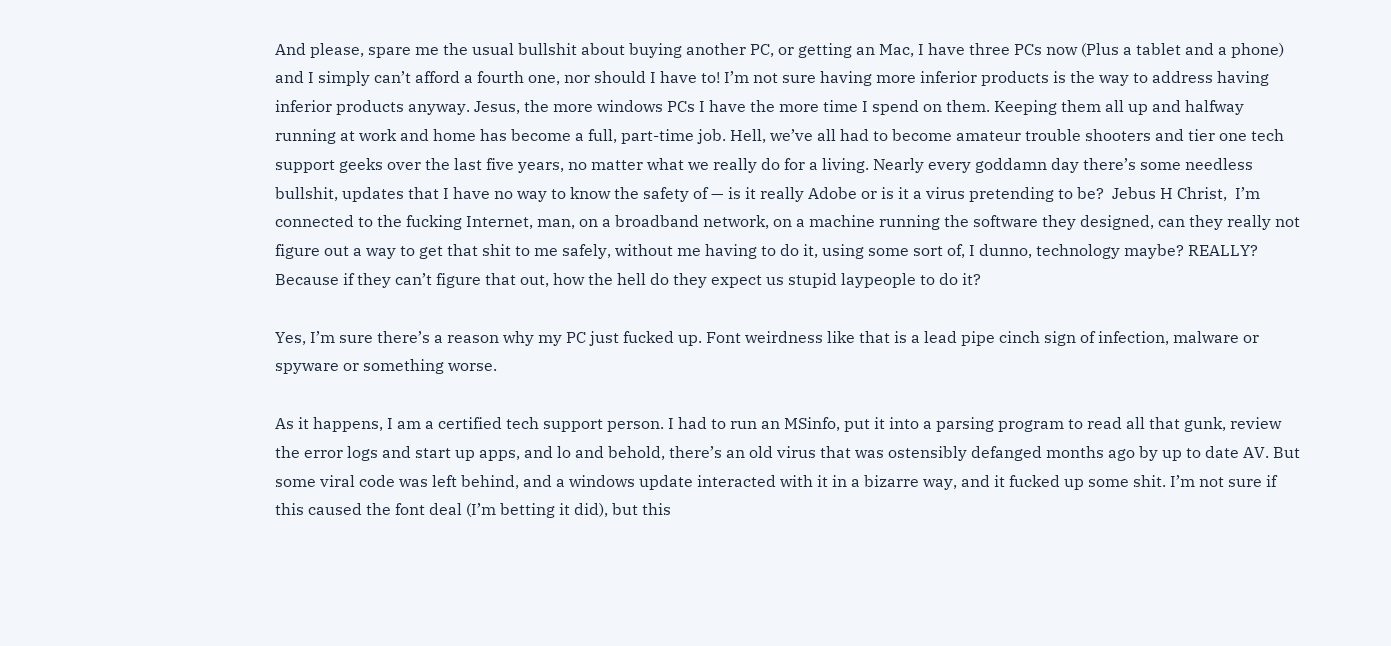And please, spare me the usual bullshit about buying another PC, or getting an Mac, I have three PCs now (Plus a tablet and a phone) and I simply can’t afford a fourth one, nor should I have to! I’m not sure having more inferior products is the way to address having inferior products anyway. Jesus, the more windows PCs I have the more time I spend on them. Keeping them all up and halfway running at work and home has become a full, part-time job. Hell, we’ve all had to become amateur trouble shooters and tier one tech support geeks over the last five years, no matter what we really do for a living. Nearly every goddamn day there’s some needless bullshit, updates that I have no way to know the safety of — is it really Adobe or is it a virus pretending to be?  Jebus H Christ,  I’m connected to the fucking Internet, man, on a broadband network, on a machine running the software they designed, can they really not figure out a way to get that shit to me safely, without me having to do it, using some sort of, I dunno, technology maybe? REALLY?  Because if they can’t figure that out, how the hell do they expect us stupid laypeople to do it?

Yes, I’m sure there’s a reason why my PC just fucked up. Font weirdness like that is a lead pipe cinch sign of infection, malware or spyware or something worse.

As it happens, I am a certified tech support person. I had to run an MSinfo, put it into a parsing program to read all that gunk, review the error logs and start up apps, and lo and behold, there’s an old virus that was ostensibly defanged months ago by up to date AV. But some viral code was left behind, and a windows update interacted with it in a bizarre way, and it fucked up some shit. I’m not sure if this caused the font deal (I’m betting it did), but this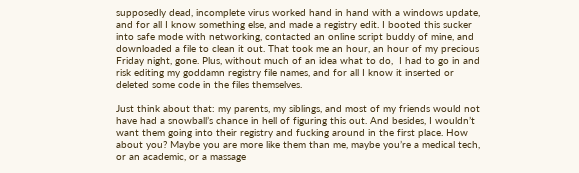supposedly dead, incomplete virus worked hand in hand with a windows update, and for all I know something else, and made a registry edit. I booted this sucker into safe mode with networking, contacted an online script buddy of mine, and downloaded a file to clean it out. That took me an hour, an hour of my precious Friday night, gone. Plus, without much of an idea what to do,  I had to go in and risk editing my goddamn registry file names, and for all I know it inserted or deleted some code in the files themselves.

Just think about that: my parents, my siblings, and most of my friends would not have had a snowball’s chance in hell of figuring this out. And besides, I wouldn’t want them going into their registry and fucking around in the first place. How about you? Maybe you are more like them than me, maybe you’re a medical tech, or an academic, or a massage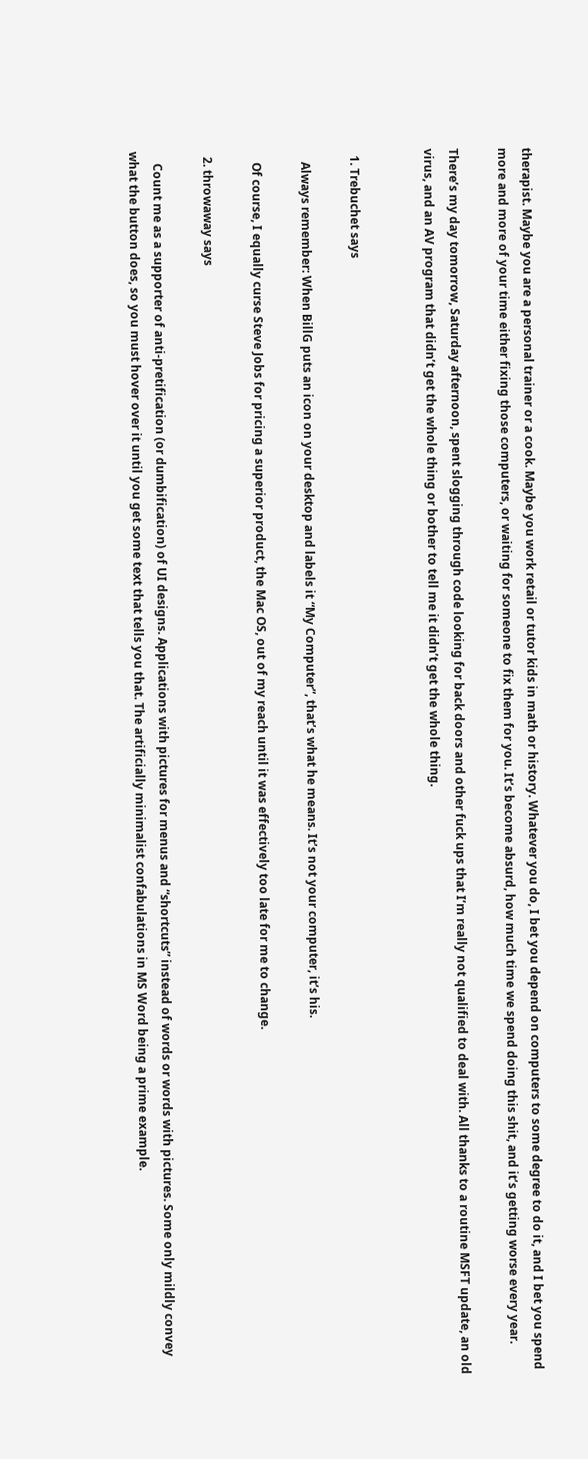therapist. Maybe you are a personal trainer or a cook. Maybe you work retail or tutor kids in math or history. Whatever you do, I bet you depend on computers to some degree to do it, and I bet you spend more and more of your time either fixing those computers, or waiting for someone to fix them for you. It’s become absurd, how much time we spend doing this shit, and it’s getting worse every year.

There’s my day tomorrow, Saturday afternoon, spent slogging through code looking for back doors and other fuck ups that I’m really not qualified to deal with. All thanks to a routine MSFT update, an old virus, and an AV program that didn’t get the whole thing or bother to tell me it didn’t get the whole thing.


  1. Trebuchet says

    Always remember: When BillG puts an icon on your desktop and labels it “My Computer”, that’s what he means. It’s not your computer, it’s his.

    Of course, I equally curse Steve Jobs for pricing a superior product, the Mac OS, out of my reach until it was effectively too late for me to change.

  2. throwaway says

    Count me as a supporter of anti-pretification (or dumbification) of UI designs. Applications with pictures for menus and “shortcuts” instead of words or words with pictures. Some only mildly convey what the button does, so you must hover over it until you get some text that tells you that. The artificially minimalist confabulations in MS Word being a prime example.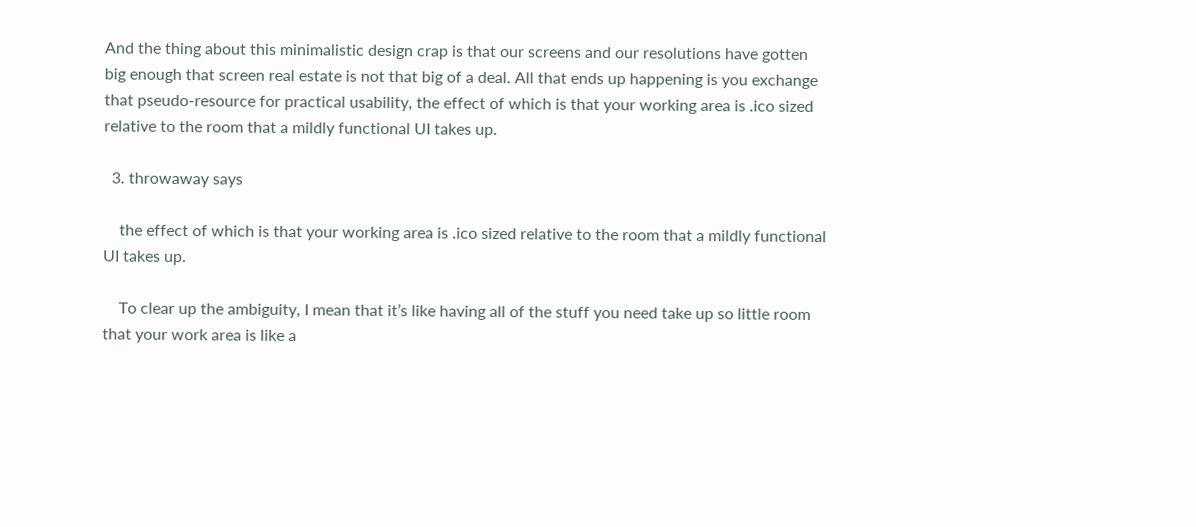And the thing about this minimalistic design crap is that our screens and our resolutions have gotten big enough that screen real estate is not that big of a deal. All that ends up happening is you exchange that pseudo-resource for practical usability, the effect of which is that your working area is .ico sized relative to the room that a mildly functional UI takes up.

  3. throwaway says

    the effect of which is that your working area is .ico sized relative to the room that a mildly functional UI takes up.

    To clear up the ambiguity, I mean that it’s like having all of the stuff you need take up so little room that your work area is like a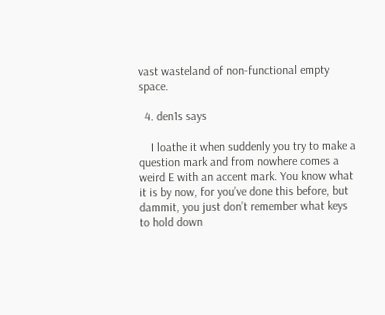vast wasteland of non-functional empty space.

  4. den1s says

    I loathe it when suddenly you try to make a question mark and from nowhere comes a weird E with an accent mark. You know what it is by now, for you’ve done this before, but dammit, you just don’t remember what keys to hold down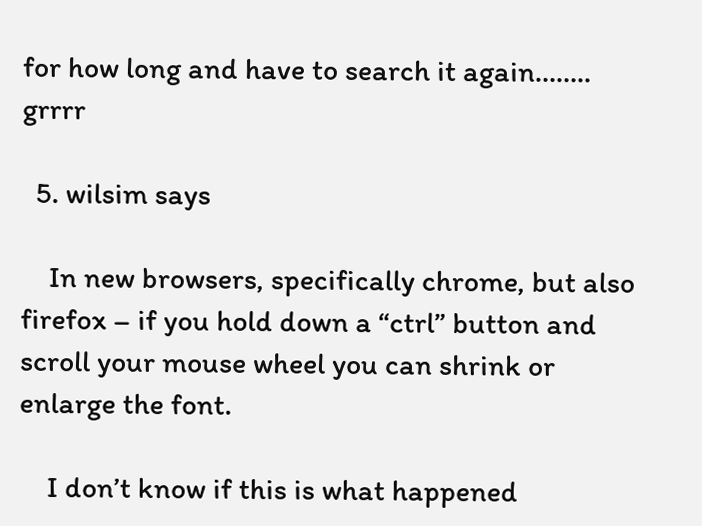for how long and have to search it again…….. grrrr

  5. wilsim says

    In new browsers, specifically chrome, but also firefox – if you hold down a “ctrl” button and scroll your mouse wheel you can shrink or enlarge the font.

    I don’t know if this is what happened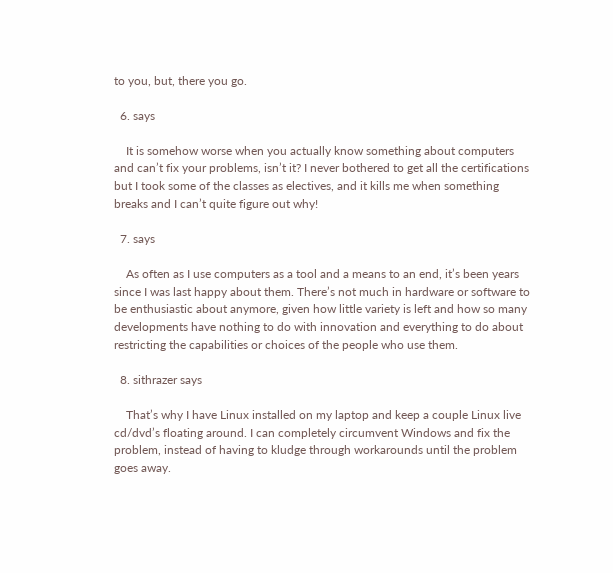to you, but, there you go.

  6. says

    It is somehow worse when you actually know something about computers and can’t fix your problems, isn’t it? I never bothered to get all the certifications but I took some of the classes as electives, and it kills me when something breaks and I can’t quite figure out why!

  7. says

    As often as I use computers as a tool and a means to an end, it’s been years since I was last happy about them. There’s not much in hardware or software to be enthusiastic about anymore, given how little variety is left and how so many developments have nothing to do with innovation and everything to do about restricting the capabilities or choices of the people who use them.

  8. sithrazer says

    That’s why I have Linux installed on my laptop and keep a couple Linux live cd/dvd’s floating around. I can completely circumvent Windows and fix the problem, instead of having to kludge through workarounds until the problem goes away.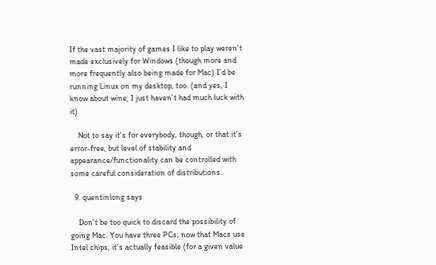If the vast majority of games I like to play weren’t made exclusively for Windows (though more and more frequently also being made for Mac) I’d be running Linux on my desktop, too. (and yes, I know about wine, I just haven’t had much luck with it)

    Not to say it’s for everybody, though, or that it’s error-free, but level of stability and appearance/functionality can be controlled with some careful consideration of distributions.

  9. quentinlong says

    Don’t be too quick to discard the possibility of going Mac. You have three PCs; now that Macs use Intel chips, it’s actually feasible (for a given value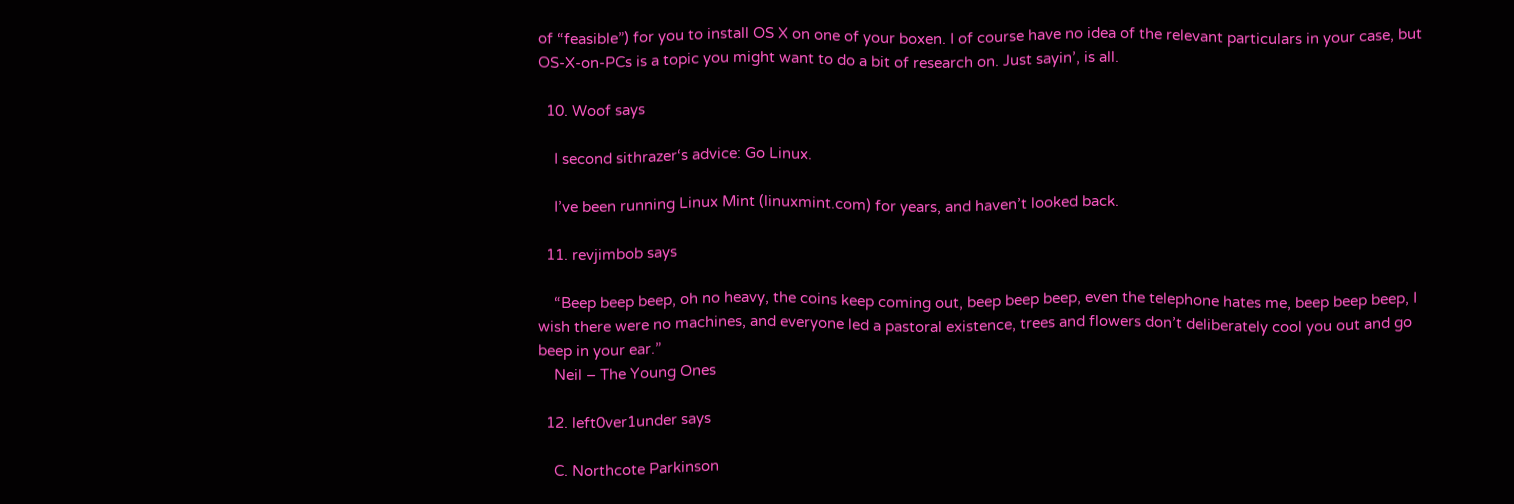of “feasible”) for you to install OS X on one of your boxen. I of course have no idea of the relevant particulars in your case, but OS-X-on-PCs is a topic you might want to do a bit of research on. Just sayin’, is all.

  10. Woof says

    I second sithrazer‘s advice: Go Linux.

    I’ve been running Linux Mint (linuxmint.com) for years, and haven’t looked back.

  11. revjimbob says

    “Beep beep beep, oh no heavy, the coins keep coming out, beep beep beep, even the telephone hates me, beep beep beep, I wish there were no machines, and everyone led a pastoral existence, trees and flowers don’t deliberately cool you out and go beep in your ear.”
    Neil – The Young Ones

  12. left0ver1under says

    C. Northcote Parkinson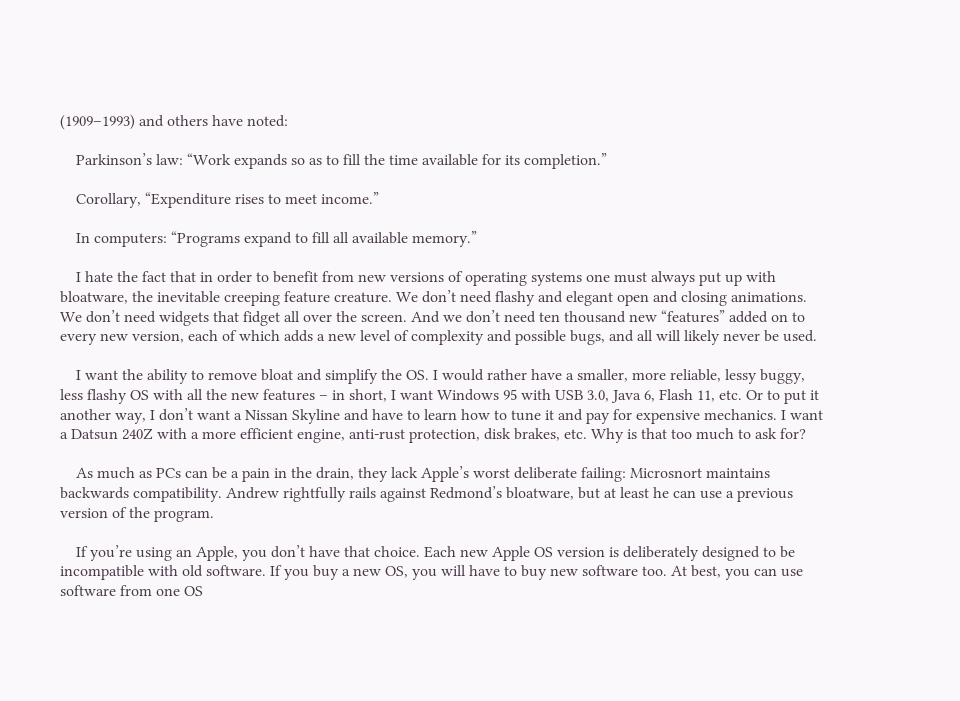(1909–1993) and others have noted:

    Parkinson’s law: “Work expands so as to fill the time available for its completion.”

    Corollary, “Expenditure rises to meet income.”

    In computers: “Programs expand to fill all available memory.”

    I hate the fact that in order to benefit from new versions of operating systems one must always put up with bloatware, the inevitable creeping feature creature. We don’t need flashy and elegant open and closing animations. We don’t need widgets that fidget all over the screen. And we don’t need ten thousand new “features” added on to every new version, each of which adds a new level of complexity and possible bugs, and all will likely never be used.

    I want the ability to remove bloat and simplify the OS. I would rather have a smaller, more reliable, lessy buggy, less flashy OS with all the new features – in short, I want Windows 95 with USB 3.0, Java 6, Flash 11, etc. Or to put it another way, I don’t want a Nissan Skyline and have to learn how to tune it and pay for expensive mechanics. I want a Datsun 240Z with a more efficient engine, anti-rust protection, disk brakes, etc. Why is that too much to ask for?

    As much as PCs can be a pain in the drain, they lack Apple’s worst deliberate failing: Microsnort maintains backwards compatibility. Andrew rightfully rails against Redmond’s bloatware, but at least he can use a previous version of the program.

    If you’re using an Apple, you don’t have that choice. Each new Apple OS version is deliberately designed to be incompatible with old software. If you buy a new OS, you will have to buy new software too. At best, you can use software from one OS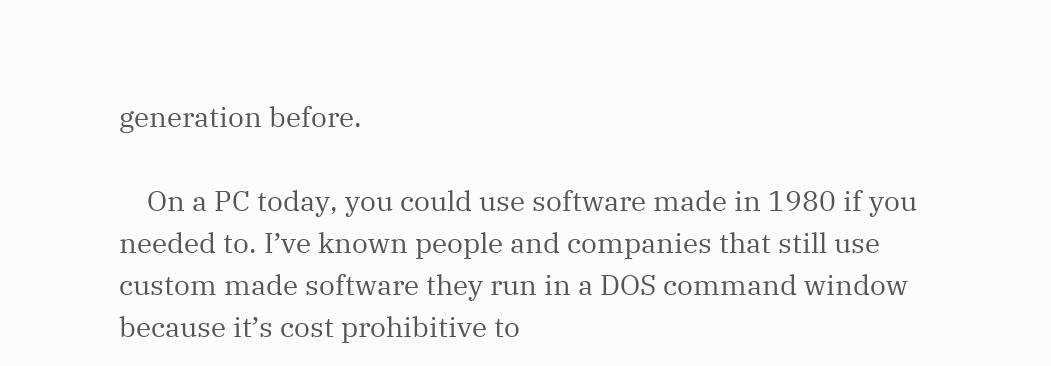generation before.

    On a PC today, you could use software made in 1980 if you needed to. I’ve known people and companies that still use custom made software they run in a DOS command window because it’s cost prohibitive to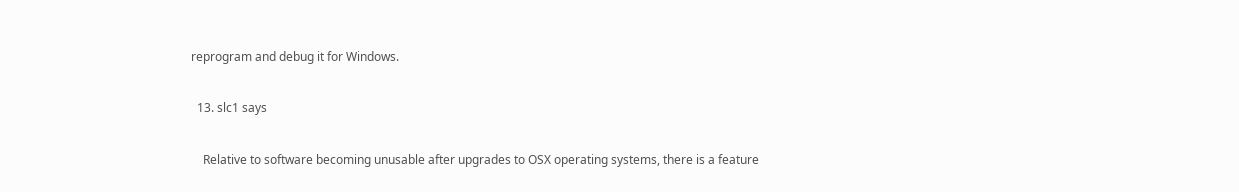reprogram and debug it for Windows.

  13. slc1 says

    Relative to software becoming unusable after upgrades to OSX operating systems, there is a feature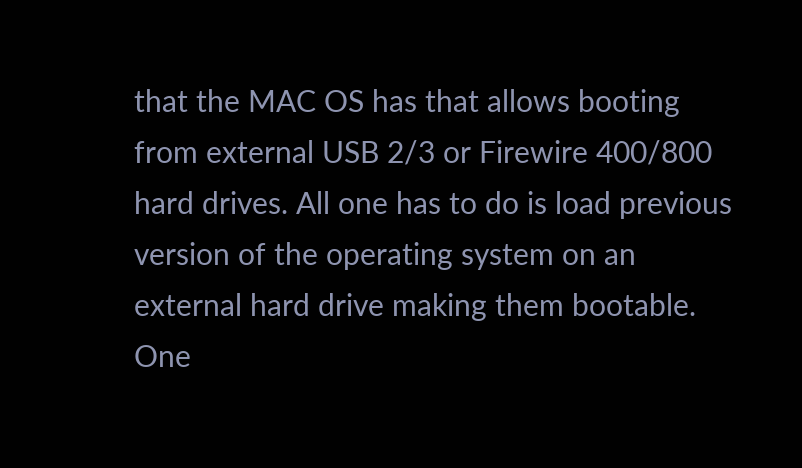that the MAC OS has that allows booting from external USB 2/3 or Firewire 400/800 hard drives. All one has to do is load previous version of the operating system on an external hard drive making them bootable. One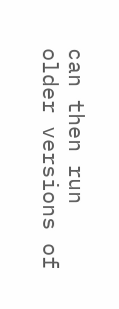can then run older versions of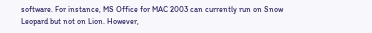software. For instance, MS Office for MAC 2003 can currently run on Snow Leopard but not on Lion. However,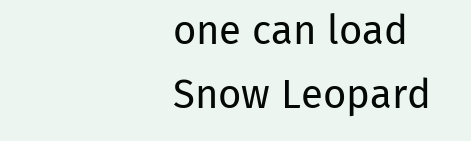one can load Snow Leopard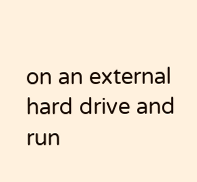on an external hard drive and run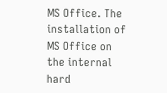MS Office. The installation of MS Office on the internal hard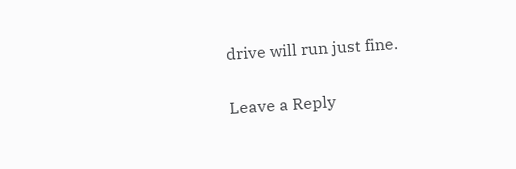drive will run just fine.

Leave a Reply